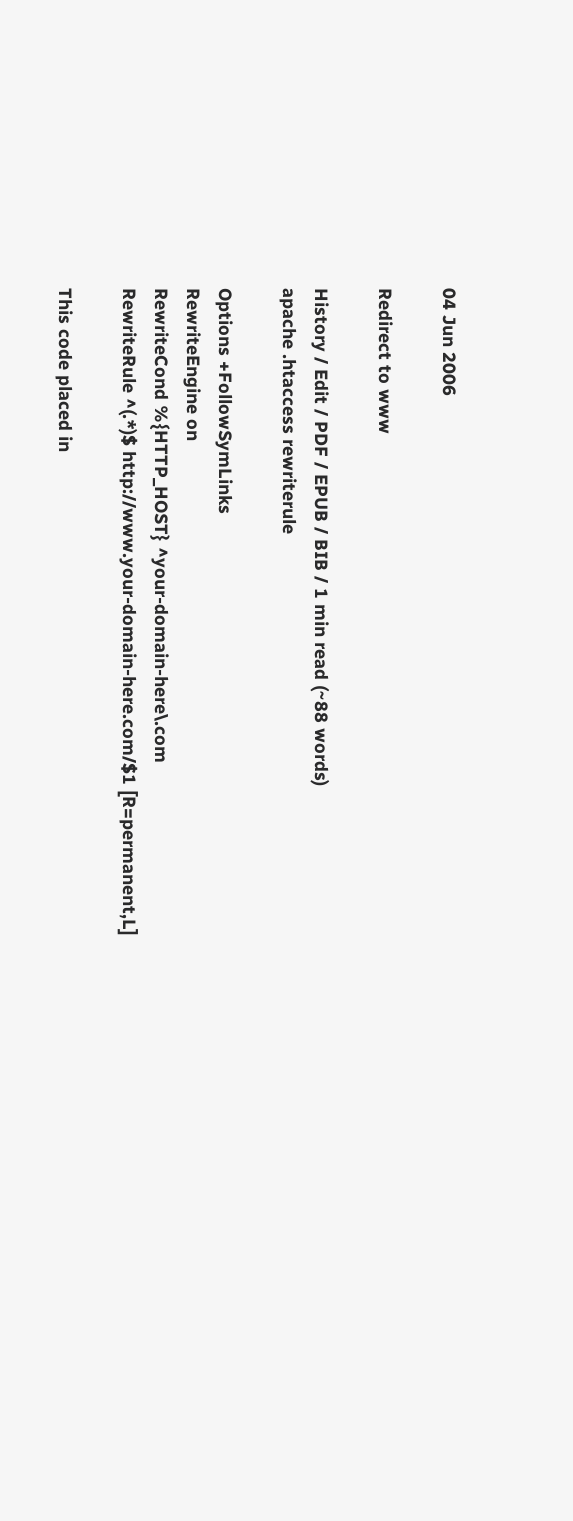04 Jun 2006

Redirect to www

History / Edit / PDF / EPUB / BIB / 1 min read (~88 words)
apache .htaccess rewriterule

Options +FollowSymLinks
RewriteEngine on
RewriteCond %{HTTP_HOST} ^your-domain-here\.com
RewriteRule ^(.*)$ http://www.your-domain-here.com/$1 [R=permanent,L]

This code placed in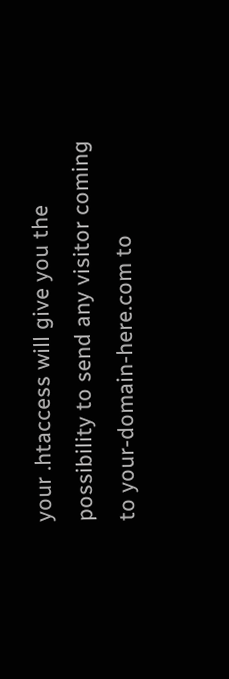your .htaccess will give you the possibility to send any visitor coming to your-domain-here.com to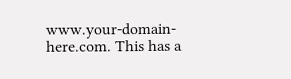www.your-domain-here.com. This has a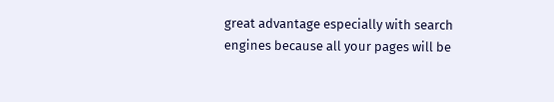great advantage especially with search engines because all your pages will be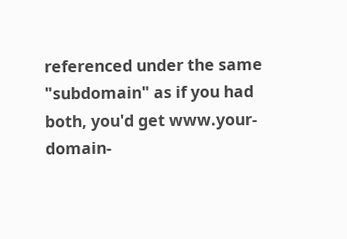referenced under the same "subdomain" as if you had both, you'd get www.your-domain-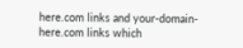here.com links and your-domain-here.com links which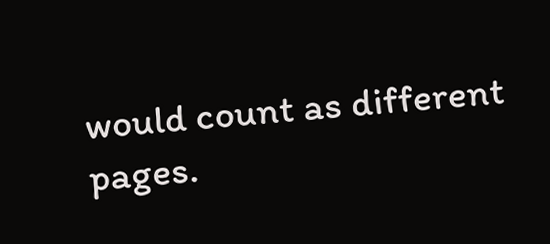would count as different pages.